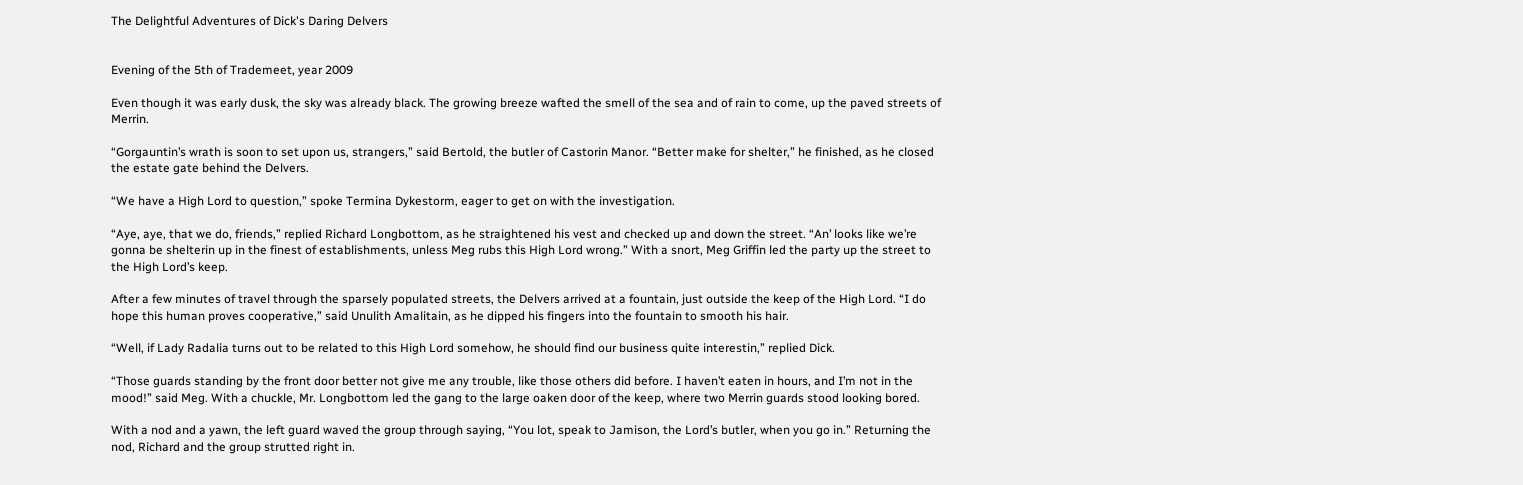The Delightful Adventures of Dick's Daring Delvers


Evening of the 5th of Trademeet, year 2009

Even though it was early dusk, the sky was already black. The growing breeze wafted the smell of the sea and of rain to come, up the paved streets of Merrin.

“Gorgauntin’s wrath is soon to set upon us, strangers,” said Bertold, the butler of Castorin Manor. “Better make for shelter,” he finished, as he closed the estate gate behind the Delvers.

“We have a High Lord to question,” spoke Termina Dykestorm, eager to get on with the investigation.

“Aye, aye, that we do, friends,” replied Richard Longbottom, as he straightened his vest and checked up and down the street. “An’ looks like we’re gonna be shelterin up in the finest of establishments, unless Meg rubs this High Lord wrong.” With a snort, Meg Griffin led the party up the street to the High Lord’s keep.

After a few minutes of travel through the sparsely populated streets, the Delvers arrived at a fountain, just outside the keep of the High Lord. “I do hope this human proves cooperative,” said Unulith Amalitain, as he dipped his fingers into the fountain to smooth his hair.

“Well, if Lady Radalia turns out to be related to this High Lord somehow, he should find our business quite interestin,” replied Dick.

“Those guards standing by the front door better not give me any trouble, like those others did before. I haven’t eaten in hours, and I’m not in the mood!” said Meg. With a chuckle, Mr. Longbottom led the gang to the large oaken door of the keep, where two Merrin guards stood looking bored.

With a nod and a yawn, the left guard waved the group through saying, “You lot, speak to Jamison, the Lord’s butler, when you go in.” Returning the nod, Richard and the group strutted right in.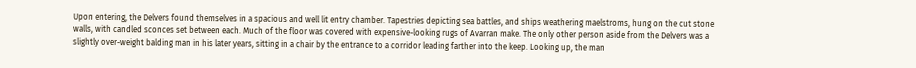Upon entering, the Delvers found themselves in a spacious and well lit entry chamber. Tapestries depicting sea battles, and ships weathering maelstroms, hung on the cut stone walls, with candled sconces set between each. Much of the floor was covered with expensive-looking rugs of Avarran make. The only other person aside from the Delvers was a slightly over-weight balding man in his later years, sitting in a chair by the entrance to a corridor leading farther into the keep. Looking up, the man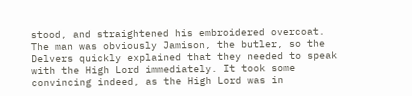stood, and straightened his embroidered overcoat. The man was obviously Jamison, the butler, so the Delvers quickly explained that they needed to speak with the High Lord immediately. It took some convincing indeed, as the High Lord was in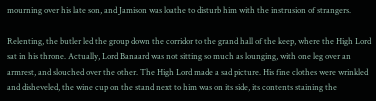mourning over his late son, and Jamison was loathe to disturb him with the instrusion of strangers.

Relenting, the butler led the group down the corridor to the grand hall of the keep, where the High Lord sat in his throne. Actually, Lord Banaard was not sitting so much as lounging, with one leg over an armrest, and slouched over the other. The High Lord made a sad picture. His fine clothes were wrinkled and disheveled, the wine cup on the stand next to him was on its side, its contents staining the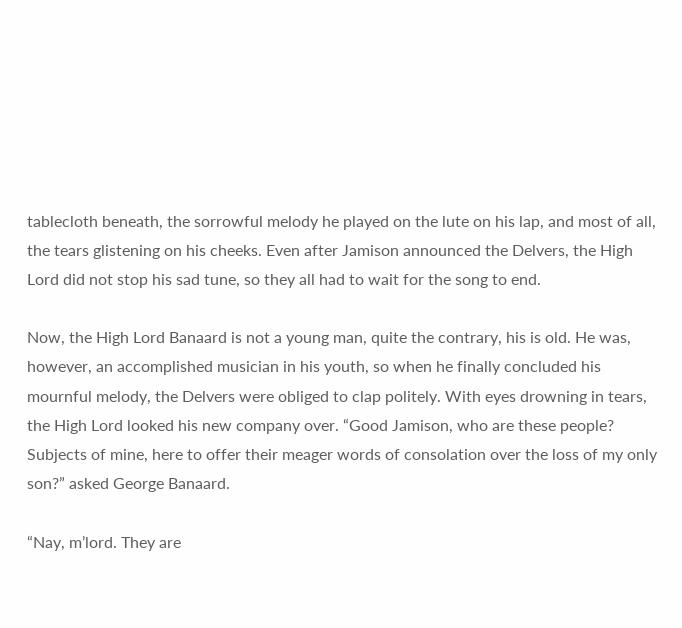tablecloth beneath, the sorrowful melody he played on the lute on his lap, and most of all, the tears glistening on his cheeks. Even after Jamison announced the Delvers, the High Lord did not stop his sad tune, so they all had to wait for the song to end.

Now, the High Lord Banaard is not a young man, quite the contrary, his is old. He was, however, an accomplished musician in his youth, so when he finally concluded his mournful melody, the Delvers were obliged to clap politely. With eyes drowning in tears, the High Lord looked his new company over. “Good Jamison, who are these people? Subjects of mine, here to offer their meager words of consolation over the loss of my only son?” asked George Banaard.

“Nay, m’lord. They are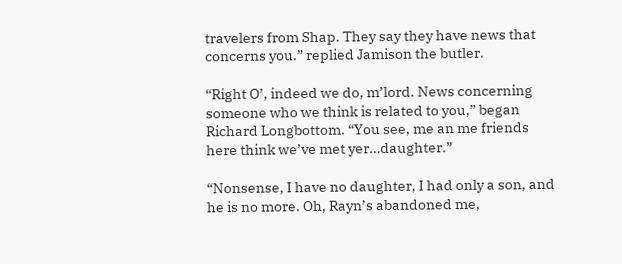travelers from Shap. They say they have news that concerns you.” replied Jamison the butler.

“Right O’, indeed we do, m’lord. News concerning someone who we think is related to you,” began Richard Longbottom. “You see, me an me friends here think we’ve met yer…daughter.”

“Nonsense, I have no daughter, I had only a son, and he is no more. Oh, Rayn’s abandoned me,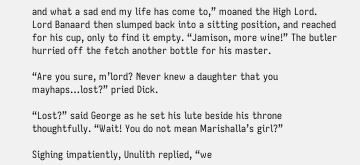and what a sad end my life has come to,” moaned the High Lord. Lord Banaard then slumped back into a sitting position, and reached for his cup, only to find it empty. “Jamison, more wine!” The butler hurried off the fetch another bottle for his master.

“Are you sure, m’lord? Never knew a daughter that you mayhaps…lost?” pried Dick.

“Lost?” said George as he set his lute beside his throne thoughtfully. “Wait! You do not mean Marishalla’s girl?”

Sighing impatiently, Unulith replied, “we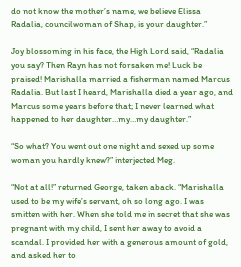do not know the mother’s name, we believe Elissa Radalia, councilwoman of Shap, is your daughter.”

Joy blossoming in his face, the High Lord said, “Radalia you say? Then Rayn has not forsaken me! Luck be praised! Marishalla married a fisherman named Marcus Radalia. But last I heard, Marishalla died a year ago, and Marcus some years before that; I never learned what happened to her daughter…my…my daughter.”

“So what? You went out one night and sexed up some woman you hardly knew?” interjected Meg.

“Not at all!” returned George, taken aback. “Marishalla used to be my wife’s servant, oh so long ago. I was smitten with her. When she told me in secret that she was pregnant with my child, I sent her away to avoid a scandal. I provided her with a generous amount of gold, and asked her to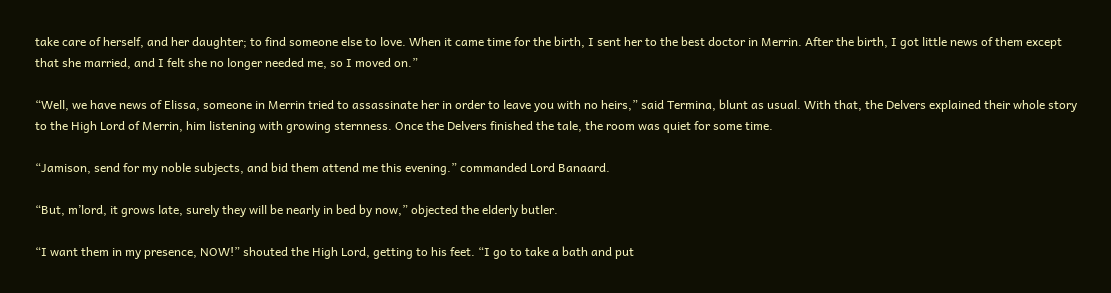take care of herself, and her daughter; to find someone else to love. When it came time for the birth, I sent her to the best doctor in Merrin. After the birth, I got little news of them except that she married, and I felt she no longer needed me, so I moved on.”

“Well, we have news of Elissa, someone in Merrin tried to assassinate her in order to leave you with no heirs,” said Termina, blunt as usual. With that, the Delvers explained their whole story to the High Lord of Merrin, him listening with growing sternness. Once the Delvers finished the tale, the room was quiet for some time.

“Jamison, send for my noble subjects, and bid them attend me this evening.” commanded Lord Banaard.

“But, m’lord, it grows late, surely they will be nearly in bed by now,” objected the elderly butler.

“I want them in my presence, NOW!” shouted the High Lord, getting to his feet. “I go to take a bath and put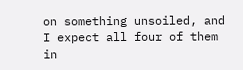on something unsoiled, and I expect all four of them in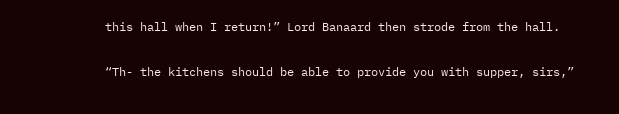this hall when I return!” Lord Banaard then strode from the hall.

“Th- the kitchens should be able to provide you with supper, sirs,”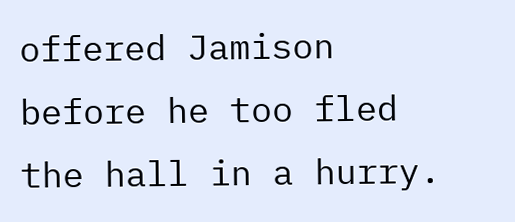offered Jamison before he too fled the hall in a hurry.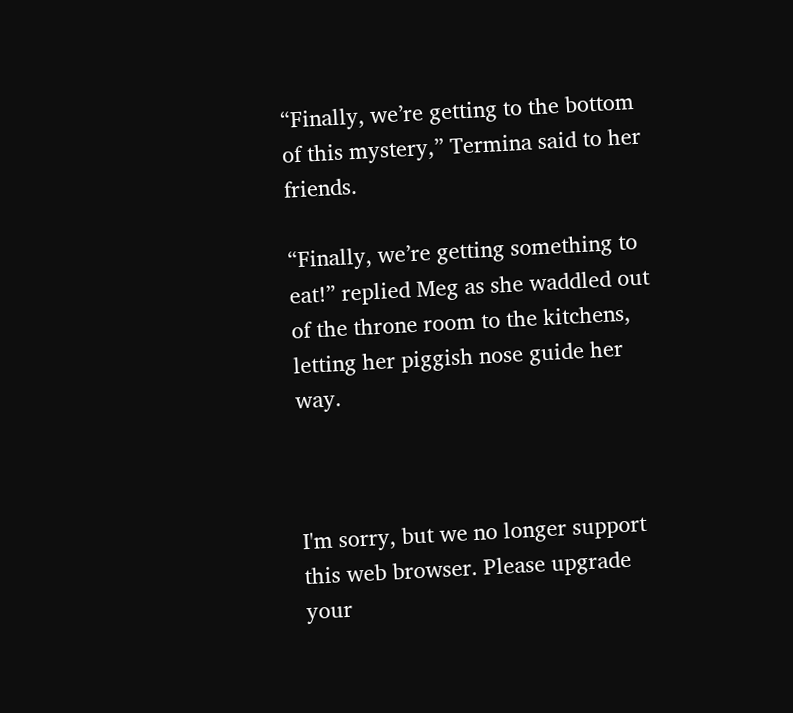“Finally, we’re getting to the bottom of this mystery,” Termina said to her friends.

“Finally, we’re getting something to eat!” replied Meg as she waddled out of the throne room to the kitchens, letting her piggish nose guide her way.



I'm sorry, but we no longer support this web browser. Please upgrade your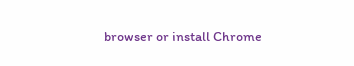browser or install Chrome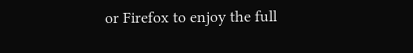or Firefox to enjoy the full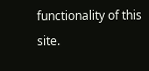functionality of this site.